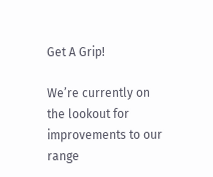Get A Grip!

We’re currently on the lookout for improvements to our range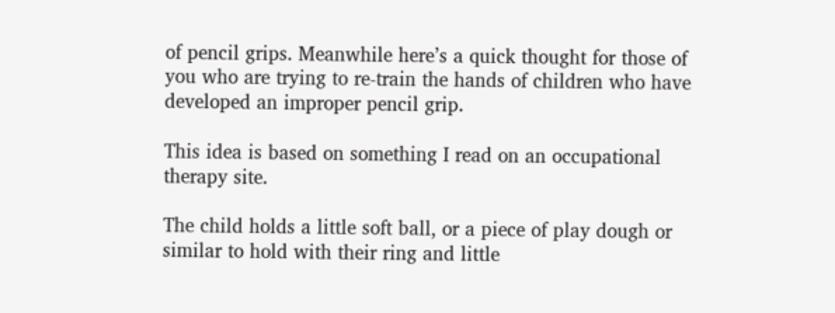of pencil grips. Meanwhile here’s a quick thought for those of you who are trying to re-train the hands of children who have developed an improper pencil grip.

This idea is based on something I read on an occupational therapy site.

The child holds a little soft ball, or a piece of play dough or similar to hold with their ring and little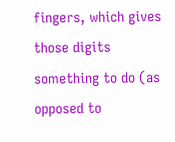fingers, which gives those digits something to do (as opposed to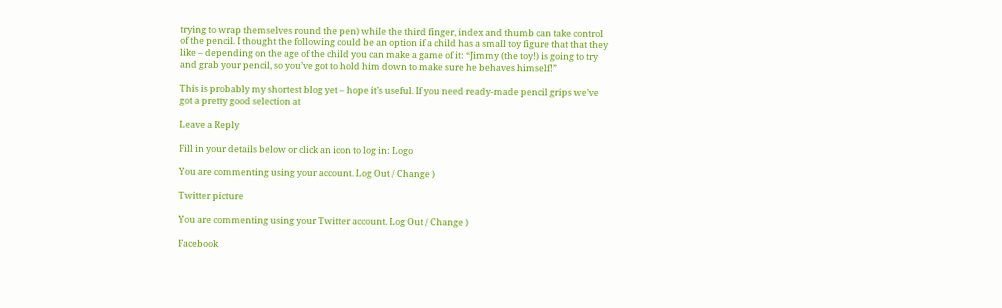trying to wrap themselves round the pen) while the third finger, index and thumb can take control of the pencil. I thought the following could be an option if a child has a small toy figure that that they like – depending on the age of the child you can make a game of it: “Jimmy (the toy!) is going to try and grab your pencil, so you’ve got to hold him down to make sure he behaves himself!”

This is probably my shortest blog yet – hope it’s useful. If you need ready-made pencil grips we’ve got a pretty good selection at

Leave a Reply

Fill in your details below or click an icon to log in: Logo

You are commenting using your account. Log Out / Change )

Twitter picture

You are commenting using your Twitter account. Log Out / Change )

Facebook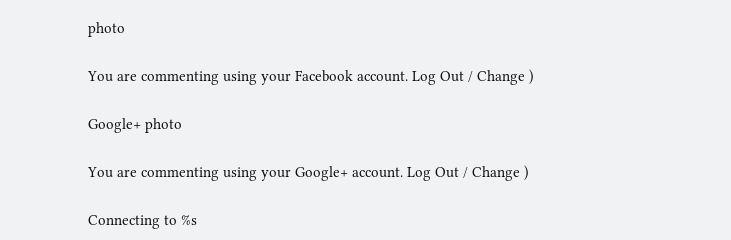photo

You are commenting using your Facebook account. Log Out / Change )

Google+ photo

You are commenting using your Google+ account. Log Out / Change )

Connecting to %s